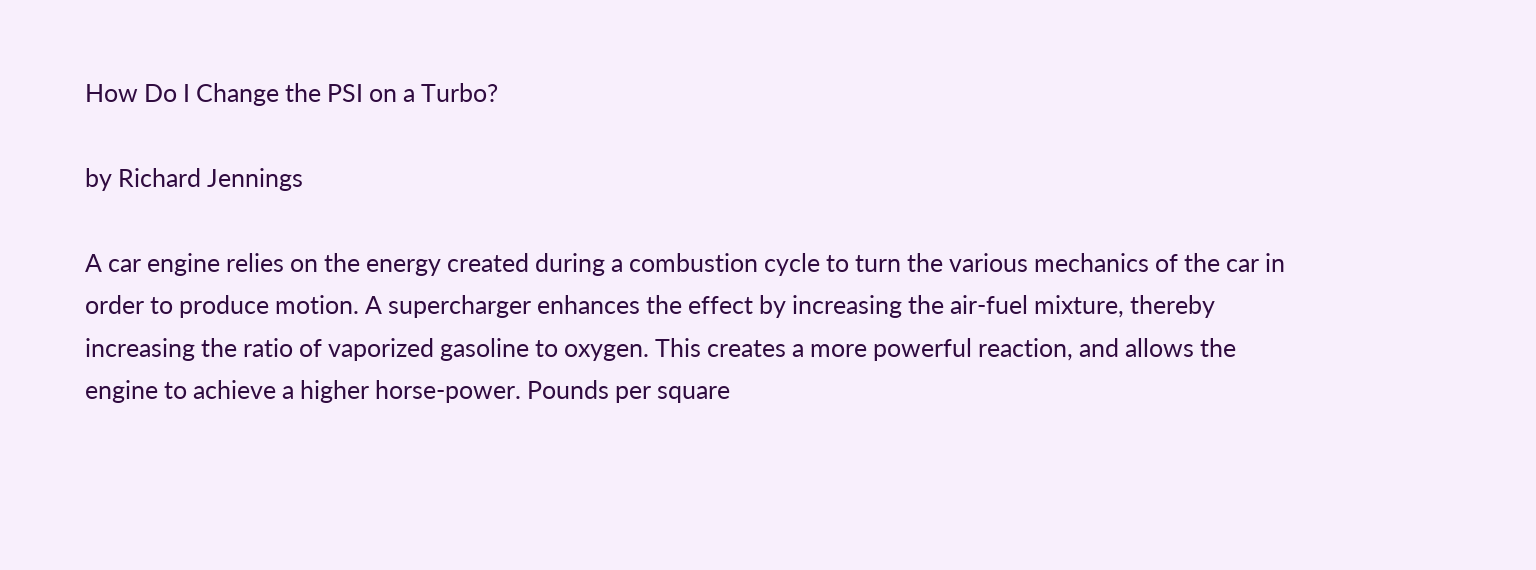How Do I Change the PSI on a Turbo?

by Richard Jennings

A car engine relies on the energy created during a combustion cycle to turn the various mechanics of the car in order to produce motion. A supercharger enhances the effect by increasing the air-fuel mixture, thereby increasing the ratio of vaporized gasoline to oxygen. This creates a more powerful reaction, and allows the engine to achieve a higher horse-power. Pounds per square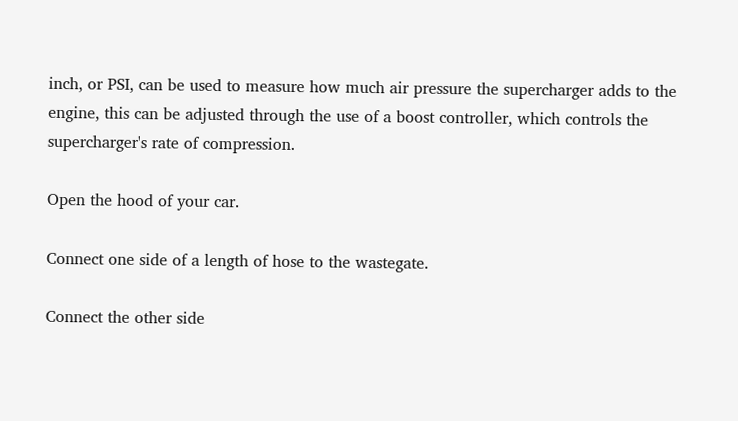inch, or PSI, can be used to measure how much air pressure the supercharger adds to the engine, this can be adjusted through the use of a boost controller, which controls the supercharger's rate of compression.

Open the hood of your car.

Connect one side of a length of hose to the wastegate.

Connect the other side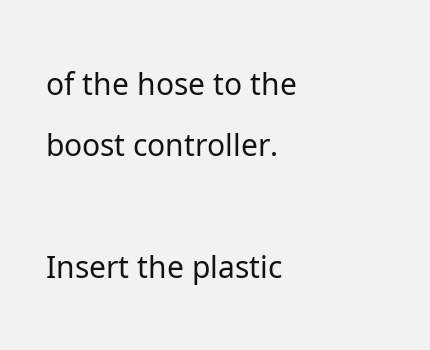of the hose to the boost controller.

Insert the plastic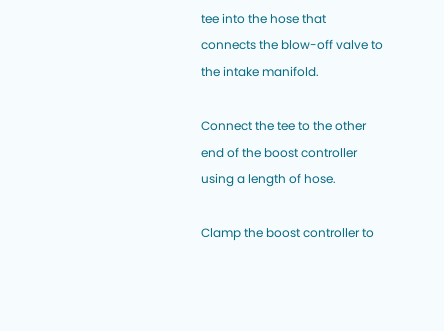tee into the hose that connects the blow-off valve to the intake manifold.

Connect the tee to the other end of the boost controller using a length of hose.

Clamp the boost controller to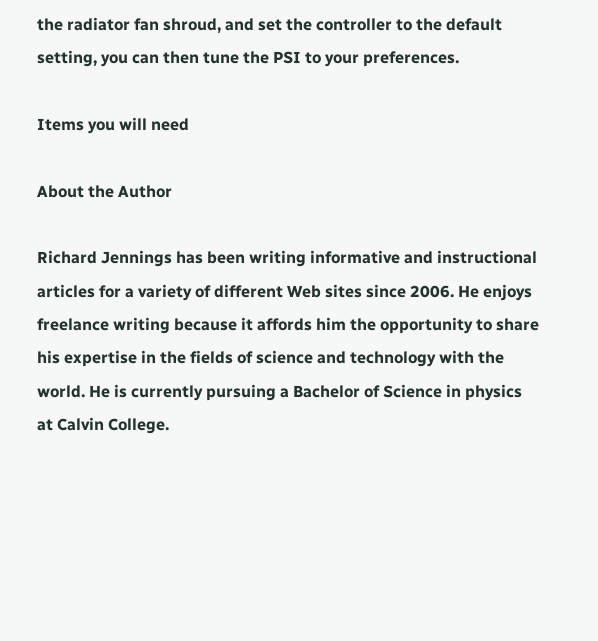the radiator fan shroud, and set the controller to the default setting, you can then tune the PSI to your preferences.

Items you will need

About the Author

Richard Jennings has been writing informative and instructional articles for a variety of different Web sites since 2006. He enjoys freelance writing because it affords him the opportunity to share his expertise in the fields of science and technology with the world. He is currently pursuing a Bachelor of Science in physics at Calvin College.